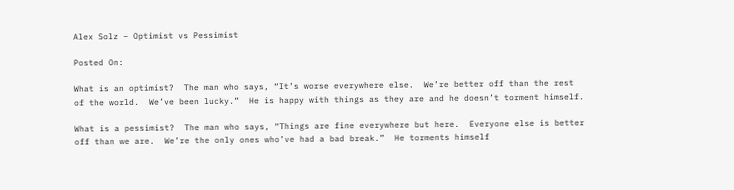Alex Solz – Optimist vs Pessimist

Posted On:

What is an optimist?  The man who says, “It’s worse everywhere else.  We’re better off than the rest of the world.  We’ve been lucky.”  He is happy with things as they are and he doesn’t torment himself.

What is a pessimist?  The man who says, “Things are fine everywhere but here.  Everyone else is better off than we are.  We’re the only ones who’ve had a bad break.”  He torments himself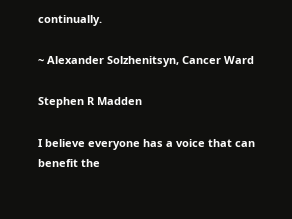continually.

~ Alexander Solzhenitsyn, Cancer Ward

Stephen R Madden

I believe everyone has a voice that can benefit the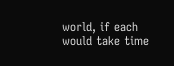world, if each would take time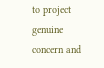to project genuine concern and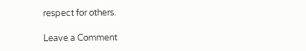respect for others.

Leave a Comment